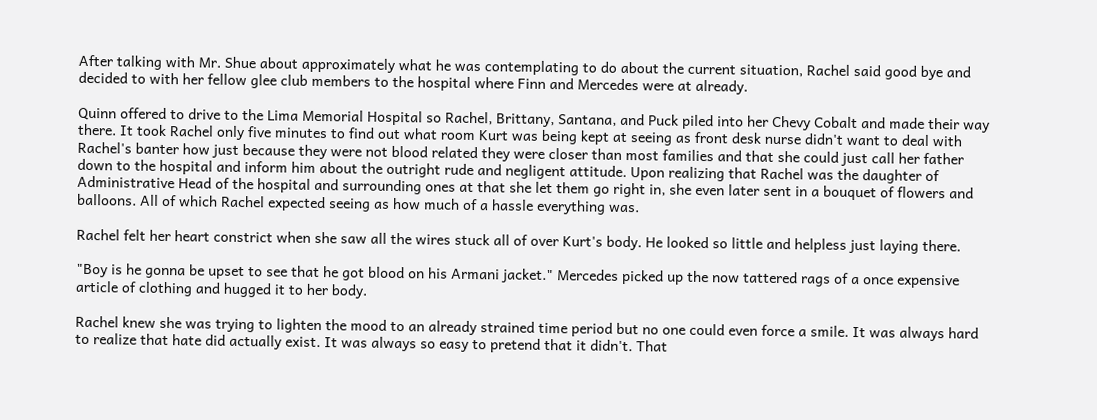After talking with Mr. Shue about approximately what he was contemplating to do about the current situation, Rachel said good bye and decided to with her fellow glee club members to the hospital where Finn and Mercedes were at already.

Quinn offered to drive to the Lima Memorial Hospital so Rachel, Brittany, Santana, and Puck piled into her Chevy Cobalt and made their way there. It took Rachel only five minutes to find out what room Kurt was being kept at seeing as front desk nurse didn't want to deal with Rachel's banter how just because they were not blood related they were closer than most families and that she could just call her father down to the hospital and inform him about the outright rude and negligent attitude. Upon realizing that Rachel was the daughter of Administrative Head of the hospital and surrounding ones at that she let them go right in, she even later sent in a bouquet of flowers and balloons. All of which Rachel expected seeing as how much of a hassle everything was.

Rachel felt her heart constrict when she saw all the wires stuck all of over Kurt's body. He looked so little and helpless just laying there.

"Boy is he gonna be upset to see that he got blood on his Armani jacket." Mercedes picked up the now tattered rags of a once expensive article of clothing and hugged it to her body.

Rachel knew she was trying to lighten the mood to an already strained time period but no one could even force a smile. It was always hard to realize that hate did actually exist. It was always so easy to pretend that it didn't. That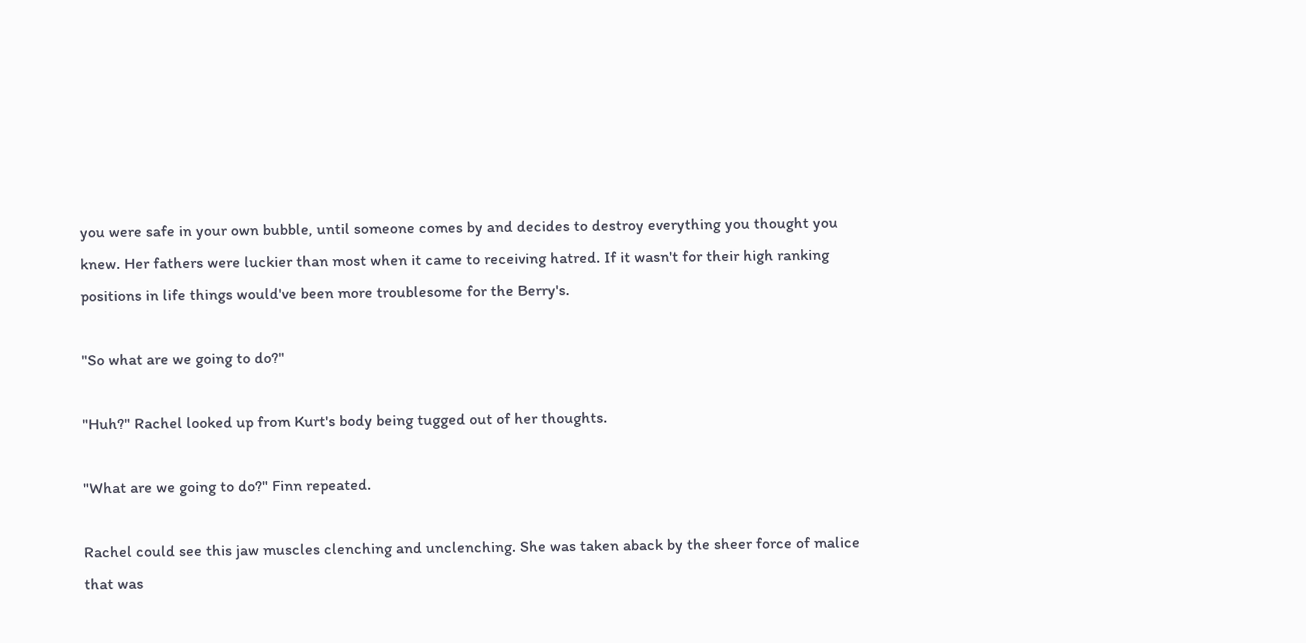you were safe in your own bubble, until someone comes by and decides to destroy everything you thought you knew. Her fathers were luckier than most when it came to receiving hatred. If it wasn't for their high ranking positions in life things would've been more troublesome for the Berry's.

"So what are we going to do?"

"Huh?" Rachel looked up from Kurt's body being tugged out of her thoughts.

"What are we going to do?" Finn repeated.

Rachel could see this jaw muscles clenching and unclenching. She was taken aback by the sheer force of malice that was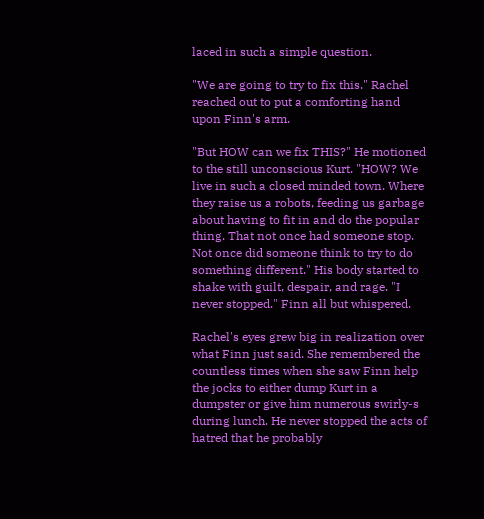laced in such a simple question.

"We are going to try to fix this." Rachel reached out to put a comforting hand upon Finn's arm.

"But HOW can we fix THIS?" He motioned to the still unconscious Kurt. "HOW? We live in such a closed minded town. Where they raise us a robots, feeding us garbage about having to fit in and do the popular thing. That not once had someone stop. Not once did someone think to try to do something different." His body started to shake with guilt, despair, and rage. "I never stopped." Finn all but whispered.

Rachel's eyes grew big in realization over what Finn just said. She remembered the countless times when she saw Finn help the jocks to either dump Kurt in a dumpster or give him numerous swirly-s during lunch. He never stopped the acts of hatred that he probably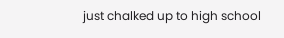just chalked up to high school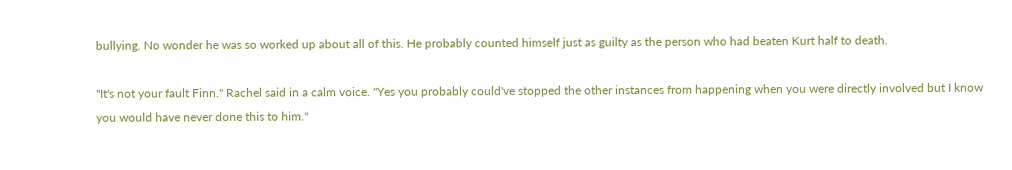bullying. No wonder he was so worked up about all of this. He probably counted himself just as guilty as the person who had beaten Kurt half to death.

"It's not your fault Finn." Rachel said in a calm voice. "Yes you probably could've stopped the other instances from happening when you were directly involved but I know you would have never done this to him."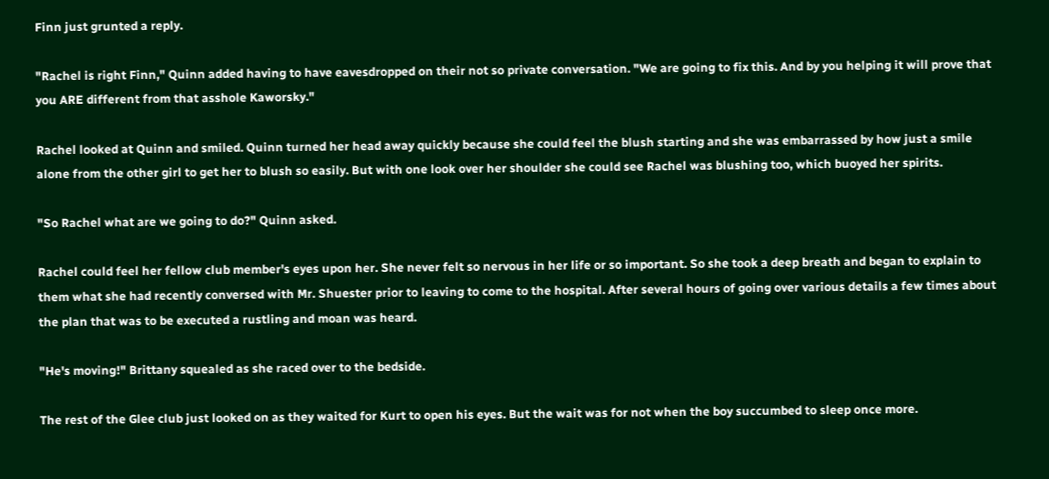Finn just grunted a reply.

"Rachel is right Finn," Quinn added having to have eavesdropped on their not so private conversation. "We are going to fix this. And by you helping it will prove that you ARE different from that asshole Kaworsky."

Rachel looked at Quinn and smiled. Quinn turned her head away quickly because she could feel the blush starting and she was embarrassed by how just a smile alone from the other girl to get her to blush so easily. But with one look over her shoulder she could see Rachel was blushing too, which buoyed her spirits.

"So Rachel what are we going to do?" Quinn asked.

Rachel could feel her fellow club member's eyes upon her. She never felt so nervous in her life or so important. So she took a deep breath and began to explain to them what she had recently conversed with Mr. Shuester prior to leaving to come to the hospital. After several hours of going over various details a few times about the plan that was to be executed a rustling and moan was heard.

"He's moving!" Brittany squealed as she raced over to the bedside.

The rest of the Glee club just looked on as they waited for Kurt to open his eyes. But the wait was for not when the boy succumbed to sleep once more.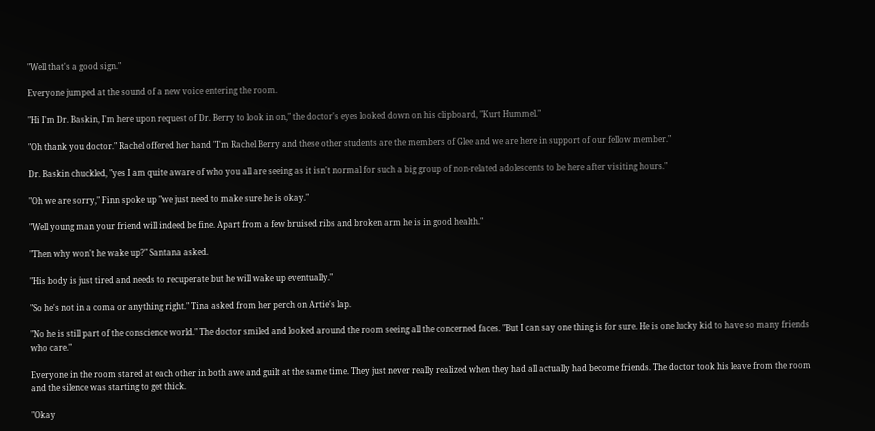"Well that's a good sign."

Everyone jumped at the sound of a new voice entering the room.

"Hi I'm Dr. Baskin, I'm here upon request of Dr. Berry to look in on," the doctor's eyes looked down on his clipboard, "Kurt Hummel."

"Oh thank you doctor." Rachel offered her hand "I'm Rachel Berry and these other students are the members of Glee and we are here in support of our fellow member."

Dr. Baskin chuckled, "yes I am quite aware of who you all are seeing as it isn't normal for such a big group of non-related adolescents to be here after visiting hours."

"Oh we are sorry," Finn spoke up "we just need to make sure he is okay."

"Well young man your friend will indeed be fine. Apart from a few bruised ribs and broken arm he is in good health."

"Then why won't he wake up?" Santana asked.

"His body is just tired and needs to recuperate but he will wake up eventually."

"So he's not in a coma or anything right." Tina asked from her perch on Artie's lap.

"No he is still part of the conscience world." The doctor smiled and looked around the room seeing all the concerned faces. "But I can say one thing is for sure. He is one lucky kid to have so many friends who care."

Everyone in the room stared at each other in both awe and guilt at the same time. They just never really realized when they had all actually had become friends. The doctor took his leave from the room and the silence was starting to get thick.

"Okay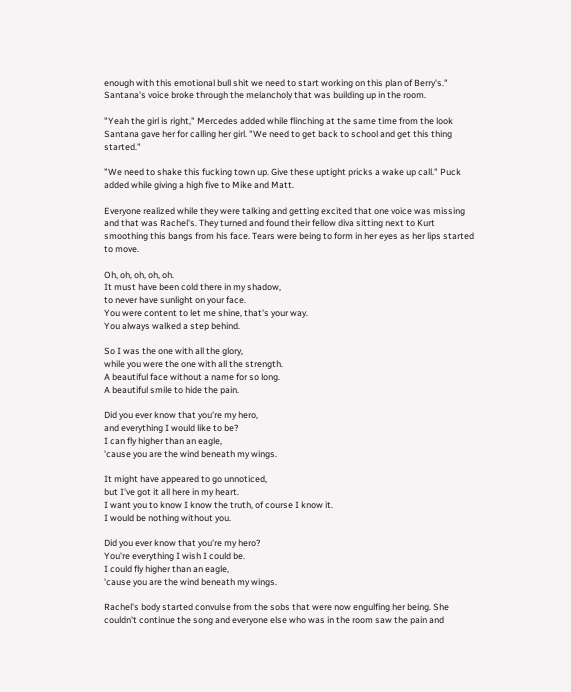enough with this emotional bull shit we need to start working on this plan of Berry's." Santana's voice broke through the melancholy that was building up in the room.

"Yeah the girl is right," Mercedes added while flinching at the same time from the look Santana gave her for calling her girl. "We need to get back to school and get this thing started."

"We need to shake this fucking town up. Give these uptight pricks a wake up call." Puck added while giving a high five to Mike and Matt.

Everyone realized while they were talking and getting excited that one voice was missing and that was Rachel's. They turned and found their fellow diva sitting next to Kurt smoothing this bangs from his face. Tears were being to form in her eyes as her lips started to move.

Oh, oh, oh, oh, oh.
It must have been cold there in my shadow,
to never have sunlight on your face.
You were content to let me shine, that's your way.
You always walked a step behind.

So I was the one with all the glory,
while you were the one with all the strength.
A beautiful face without a name for so long.
A beautiful smile to hide the pain.

Did you ever know that you're my hero,
and everything I would like to be?
I can fly higher than an eagle,
'cause you are the wind beneath my wings.

It might have appeared to go unnoticed,
but I've got it all here in my heart.
I want you to know I know the truth, of course I know it.
I would be nothing without you.

Did you ever know that you're my hero?
You're everything I wish I could be.
I could fly higher than an eagle,
'cause you are the wind beneath my wings.

Rachel's body started convulse from the sobs that were now engulfing her being. She couldn't continue the song and everyone else who was in the room saw the pain and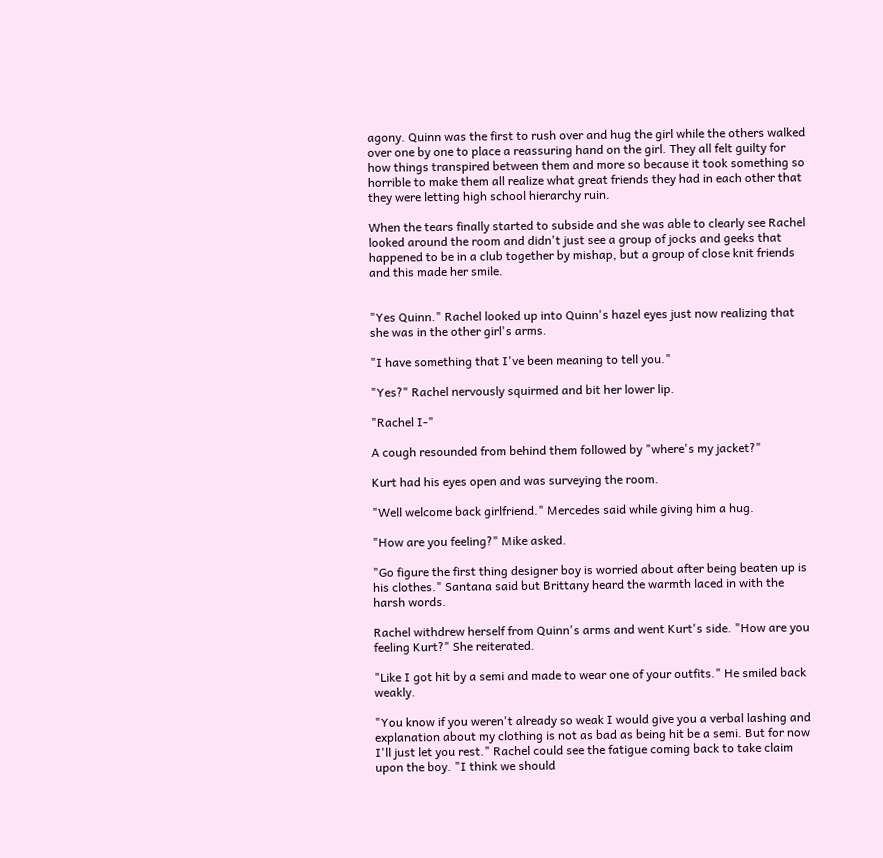agony. Quinn was the first to rush over and hug the girl while the others walked over one by one to place a reassuring hand on the girl. They all felt guilty for how things transpired between them and more so because it took something so horrible to make them all realize what great friends they had in each other that they were letting high school hierarchy ruin.

When the tears finally started to subside and she was able to clearly see Rachel looked around the room and didn't just see a group of jocks and geeks that happened to be in a club together by mishap, but a group of close knit friends and this made her smile.


"Yes Quinn." Rachel looked up into Quinn's hazel eyes just now realizing that she was in the other girl's arms.

"I have something that I've been meaning to tell you."

"Yes?" Rachel nervously squirmed and bit her lower lip.

"Rachel I-"

A cough resounded from behind them followed by "where's my jacket?"

Kurt had his eyes open and was surveying the room.

"Well welcome back girlfriend." Mercedes said while giving him a hug.

"How are you feeling?" Mike asked.

"Go figure the first thing designer boy is worried about after being beaten up is his clothes." Santana said but Brittany heard the warmth laced in with the harsh words.

Rachel withdrew herself from Quinn's arms and went Kurt's side. "How are you feeling Kurt?" She reiterated.

"Like I got hit by a semi and made to wear one of your outfits." He smiled back weakly.

"You know if you weren't already so weak I would give you a verbal lashing and explanation about my clothing is not as bad as being hit be a semi. But for now I'll just let you rest." Rachel could see the fatigue coming back to take claim upon the boy. "I think we should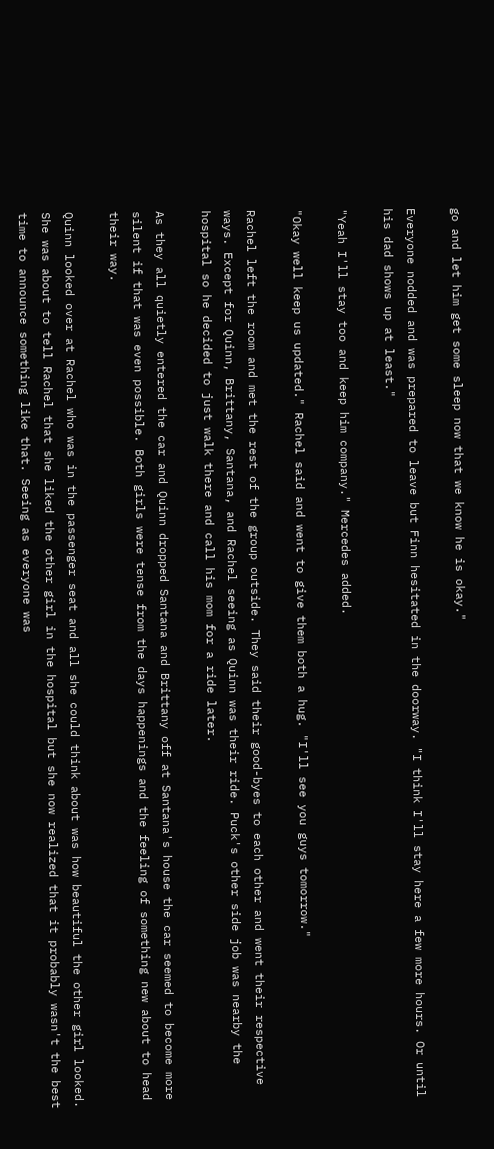go and let him get some sleep now that we know he is okay."

Everyone nodded and was prepared to leave but Finn hesitated in the doorway. "I think I'll stay here a few more hours. Or until his dad shows up at least."

"Yeah I'll stay too and keep him company." Mercedes added.

"Okay well keep us updated." Rachel said and went to give them both a hug. "I'll see you guys tomorrow."

Rachel left the room and met the rest of the group outside. They said their good-byes to each other and went their respective ways. Except for Quinn, Brittany, Santana, and Rachel seeing as Quinn was their ride. Puck's other side job was nearby the hospital so he decided to just walk there and call his mom for a ride later.

As they all quietly entered the car and Quinn dropped Santana and Brittany off at Santana's house the car seemed to become more silent if that was even possible. Both girls were tense from the days happenings and the feeling of something new about to head their way.

Quinn looked over at Rachel who was in the passenger seat and all she could think about was how beautiful the other girl looked. She was about to tell Rachel that she liked the other girl in the hospital but she now realized that it probably wasn't the best time to announce something like that. Seeing as everyone was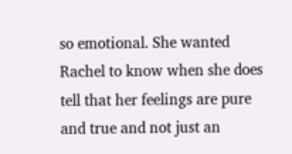so emotional. She wanted Rachel to know when she does tell that her feelings are pure and true and not just an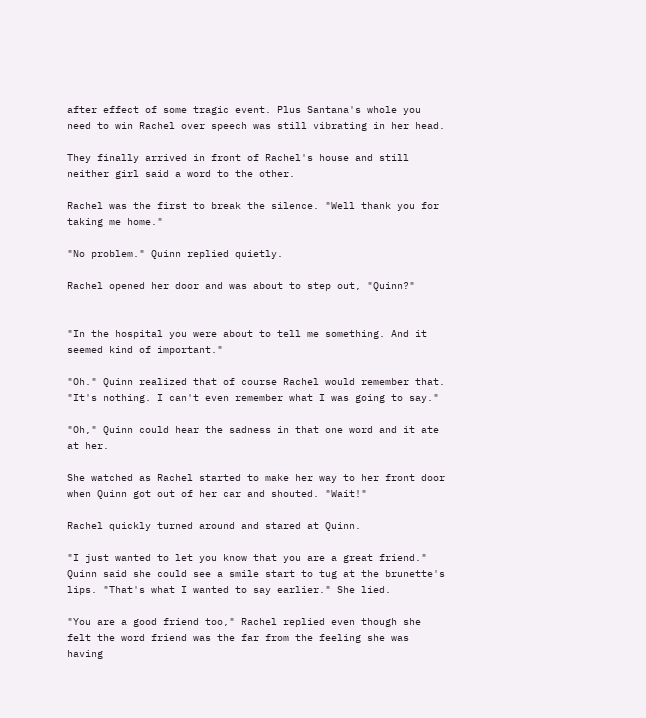after effect of some tragic event. Plus Santana's whole you need to win Rachel over speech was still vibrating in her head.

They finally arrived in front of Rachel's house and still neither girl said a word to the other.

Rachel was the first to break the silence. "Well thank you for taking me home."

"No problem." Quinn replied quietly.

Rachel opened her door and was about to step out, "Quinn?"


"In the hospital you were about to tell me something. And it seemed kind of important."

"Oh." Quinn realized that of course Rachel would remember that. "It's nothing. I can't even remember what I was going to say."

"Oh," Quinn could hear the sadness in that one word and it ate at her.

She watched as Rachel started to make her way to her front door when Quinn got out of her car and shouted. "Wait!"

Rachel quickly turned around and stared at Quinn.

"I just wanted to let you know that you are a great friend." Quinn said she could see a smile start to tug at the brunette's lips. "That's what I wanted to say earlier." She lied.

"You are a good friend too," Rachel replied even though she felt the word friend was the far from the feeling she was having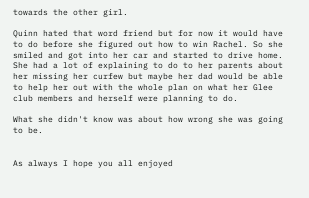towards the other girl.

Quinn hated that word friend but for now it would have to do before she figured out how to win Rachel. So she smiled and got into her car and started to drive home. She had a lot of explaining to do to her parents about her missing her curfew but maybe her dad would be able to help her out with the whole plan on what her Glee club members and herself were planning to do.

What she didn't know was about how wrong she was going to be.


As always I hope you all enjoyed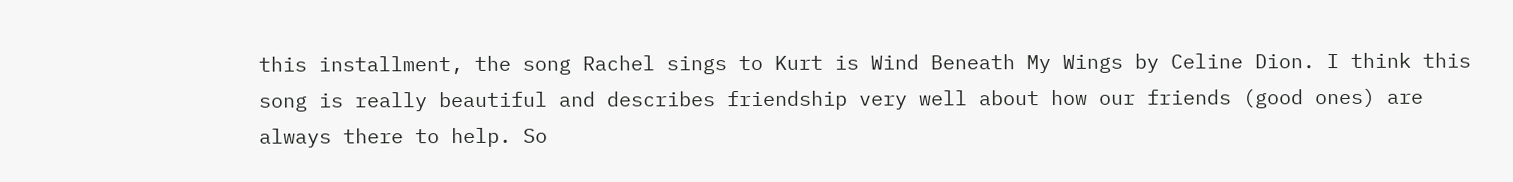this installment, the song Rachel sings to Kurt is Wind Beneath My Wings by Celine Dion. I think this song is really beautiful and describes friendship very well about how our friends (good ones) are always there to help. So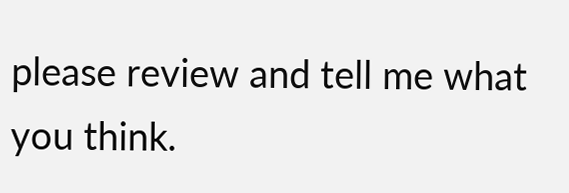please review and tell me what you think.